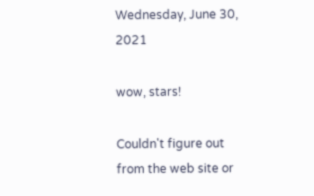Wednesday, June 30, 2021

wow, stars!

Couldn't figure out from the web site or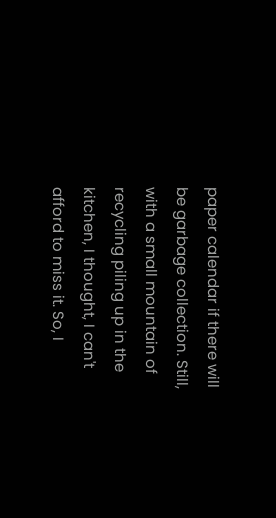paper calendar if there will be garbage collection. Still, with a small mountain of recycling piling up in the kitchen, I thought, I can't afford to miss it. So, I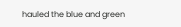hauled the blue and green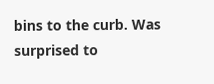bins to the curb. Was surprised to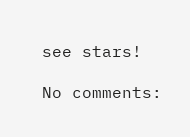see stars!

No comments: